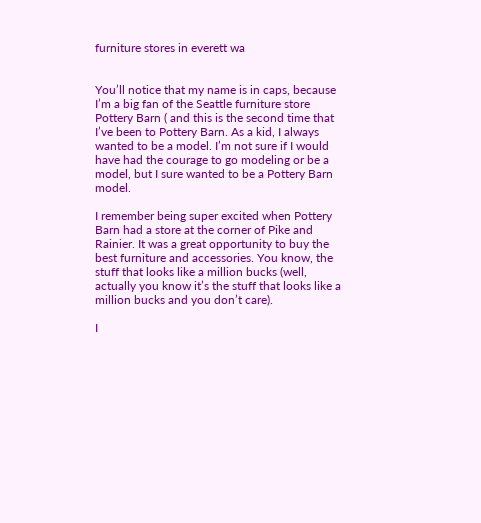furniture stores in everett wa


You’ll notice that my name is in caps, because I’m a big fan of the Seattle furniture store Pottery Barn ( and this is the second time that I’ve been to Pottery Barn. As a kid, I always wanted to be a model. I’m not sure if I would have had the courage to go modeling or be a model, but I sure wanted to be a Pottery Barn model.

I remember being super excited when Pottery Barn had a store at the corner of Pike and Rainier. It was a great opportunity to buy the best furniture and accessories. You know, the stuff that looks like a million bucks (well, actually you know it’s the stuff that looks like a million bucks and you don’t care).

I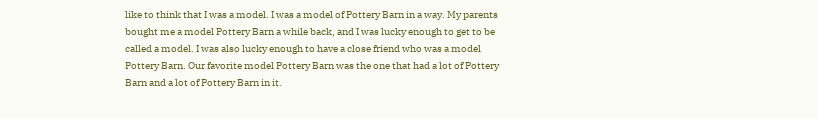like to think that I was a model. I was a model of Pottery Barn in a way. My parents bought me a model Pottery Barn a while back, and I was lucky enough to get to be called a model. I was also lucky enough to have a close friend who was a model Pottery Barn. Our favorite model Pottery Barn was the one that had a lot of Pottery Barn and a lot of Pottery Barn in it.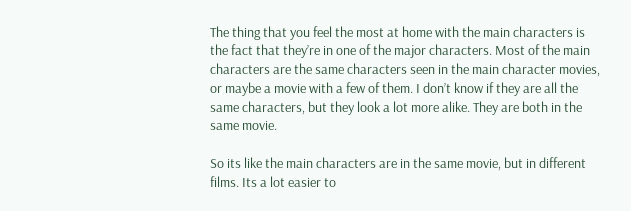The thing that you feel the most at home with the main characters is the fact that they’re in one of the major characters. Most of the main characters are the same characters seen in the main character movies, or maybe a movie with a few of them. I don’t know if they are all the same characters, but they look a lot more alike. They are both in the same movie.

So its like the main characters are in the same movie, but in different films. Its a lot easier to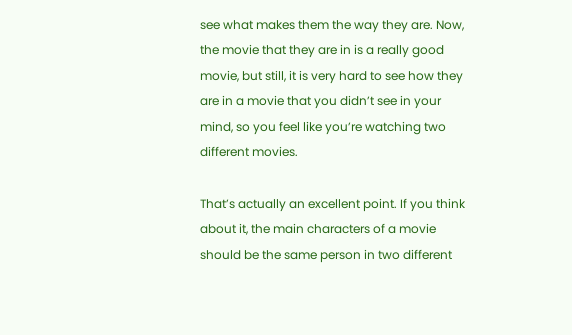see what makes them the way they are. Now, the movie that they are in is a really good movie, but still, it is very hard to see how they are in a movie that you didn’t see in your mind, so you feel like you’re watching two different movies.

That’s actually an excellent point. If you think about it, the main characters of a movie should be the same person in two different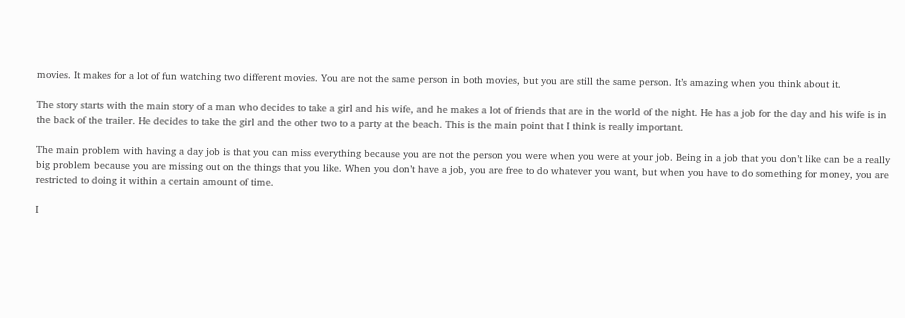movies. It makes for a lot of fun watching two different movies. You are not the same person in both movies, but you are still the same person. It’s amazing when you think about it.

The story starts with the main story of a man who decides to take a girl and his wife, and he makes a lot of friends that are in the world of the night. He has a job for the day and his wife is in the back of the trailer. He decides to take the girl and the other two to a party at the beach. This is the main point that I think is really important.

The main problem with having a day job is that you can miss everything because you are not the person you were when you were at your job. Being in a job that you don’t like can be a really big problem because you are missing out on the things that you like. When you don’t have a job, you are free to do whatever you want, but when you have to do something for money, you are restricted to doing it within a certain amount of time.

I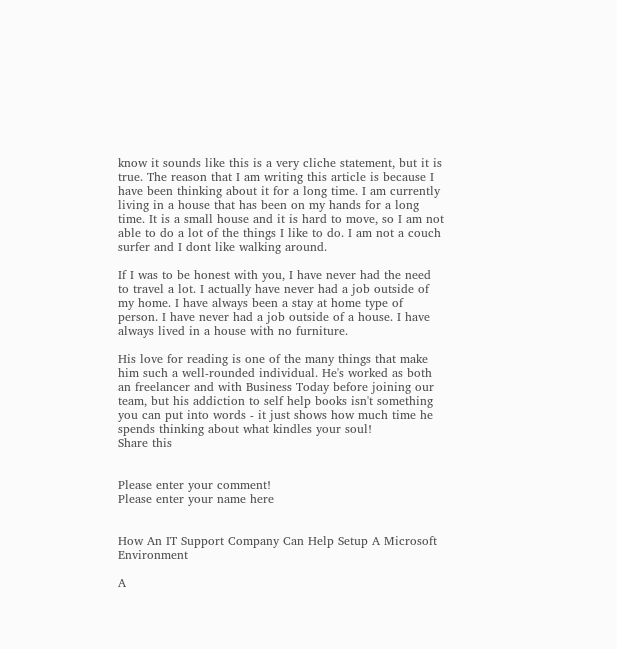know it sounds like this is a very cliche statement, but it is true. The reason that I am writing this article is because I have been thinking about it for a long time. I am currently living in a house that has been on my hands for a long time. It is a small house and it is hard to move, so I am not able to do a lot of the things I like to do. I am not a couch surfer and I dont like walking around.

If I was to be honest with you, I have never had the need to travel a lot. I actually have never had a job outside of my home. I have always been a stay at home type of person. I have never had a job outside of a house. I have always lived in a house with no furniture.

His love for reading is one of the many things that make him such a well-rounded individual. He's worked as both an freelancer and with Business Today before joining our team, but his addiction to self help books isn't something you can put into words - it just shows how much time he spends thinking about what kindles your soul!
Share this


Please enter your comment!
Please enter your name here


How An IT Support Company Can Help Setup A Microsoft Environment

A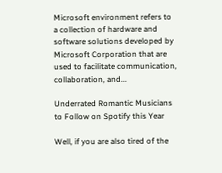Microsoft environment refers to a collection of hardware and software solutions developed by Microsoft Corporation that are used to facilitate communication, collaboration, and...

Underrated Romantic Musicians to Follow on Spotify this Year

Well, if you are also tired of the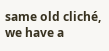same old cliché, we have a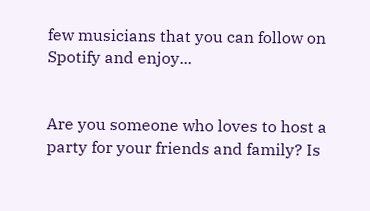few musicians that you can follow on Spotify and enjoy...


Are you someone who loves to host a party for your friends and family? Is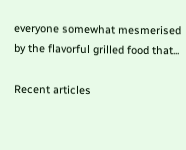everyone somewhat mesmerised by the flavorful grilled food that...

Recent articles